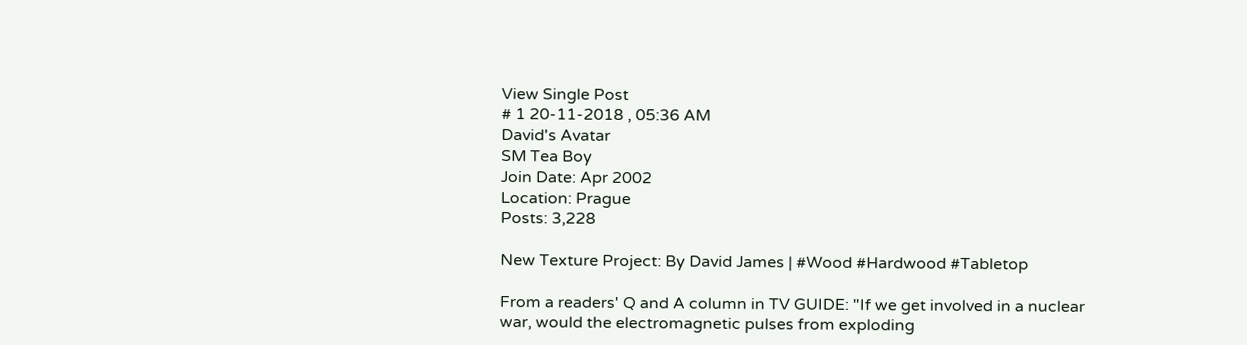View Single Post
# 1 20-11-2018 , 05:36 AM
David's Avatar
SM Tea Boy
Join Date: Apr 2002
Location: Prague
Posts: 3,228

New Texture Project: By David James | #Wood #Hardwood #Tabletop

From a readers' Q and A column in TV GUIDE: "If we get involved in a nuclear war, would the electromagnetic pulses from exploding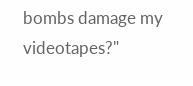bombs damage my videotapes?"